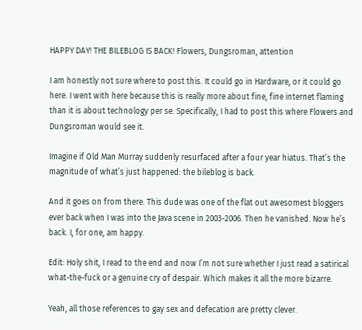HAPPY DAY! THE BILEBLOG IS BACK! Flowers, Dungsroman, attention

I am honestly not sure where to post this. It could go in Hardware, or it could go here. I went with here because this is really more about fine, fine internet flaming than it is about technology per se. Specifically, I had to post this where Flowers and Dungsroman would see it.

Imagine if Old Man Murray suddenly resurfaced after a four year hiatus. That’s the magnitude of what’s just happened: the bileblog is back.

And it goes on from there. This dude was one of the flat out awesomest bloggers ever back when I was into the Java scene in 2003-2006. Then he vanished. Now he’s back. I, for one, am happy.

Edit: Holy shit, I read to the end and now I’m not sure whether I just read a satirical what-the-fuck or a genuine cry of despair. Which makes it all the more bizarre.

Yeah, all those references to gay sex and defecation are pretty clever.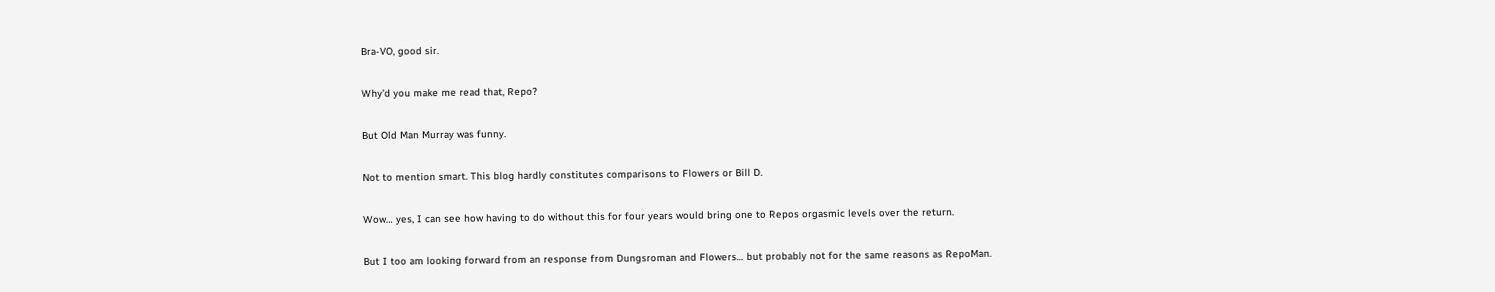Bra-VO, good sir.

Why’d you make me read that, Repo?

But Old Man Murray was funny.

Not to mention smart. This blog hardly constitutes comparisons to Flowers or Bill D.

Wow… yes, I can see how having to do without this for four years would bring one to Repos orgasmic levels over the return.

But I too am looking forward from an response from Dungsroman and Flowers… but probably not for the same reasons as RepoMan.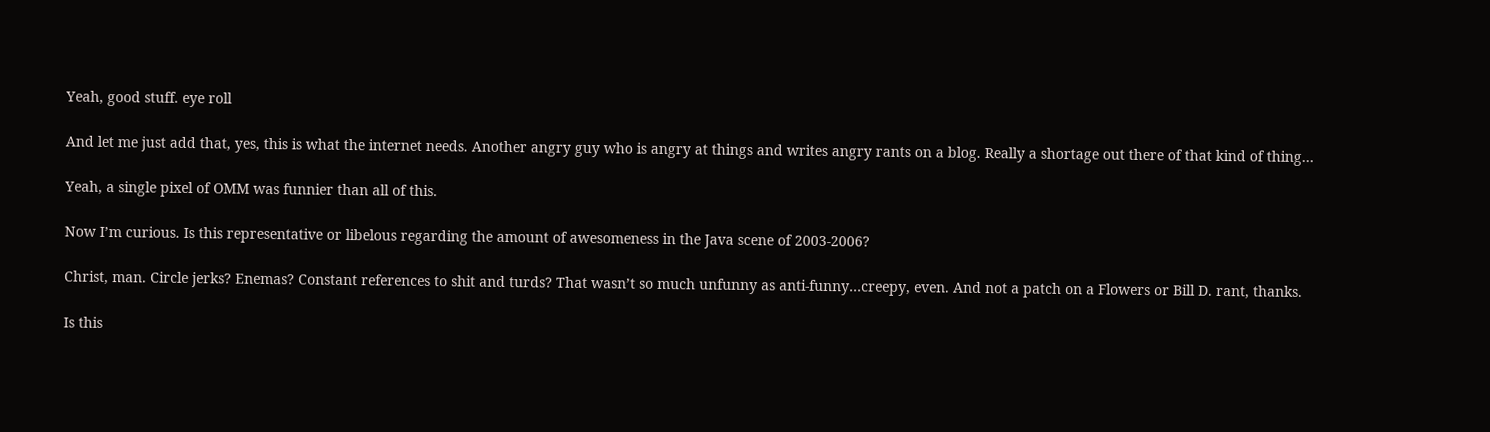Yeah, good stuff. eye roll

And let me just add that, yes, this is what the internet needs. Another angry guy who is angry at things and writes angry rants on a blog. Really a shortage out there of that kind of thing…

Yeah, a single pixel of OMM was funnier than all of this.

Now I’m curious. Is this representative or libelous regarding the amount of awesomeness in the Java scene of 2003-2006?

Christ, man. Circle jerks? Enemas? Constant references to shit and turds? That wasn’t so much unfunny as anti-funny…creepy, even. And not a patch on a Flowers or Bill D. rant, thanks.

Is this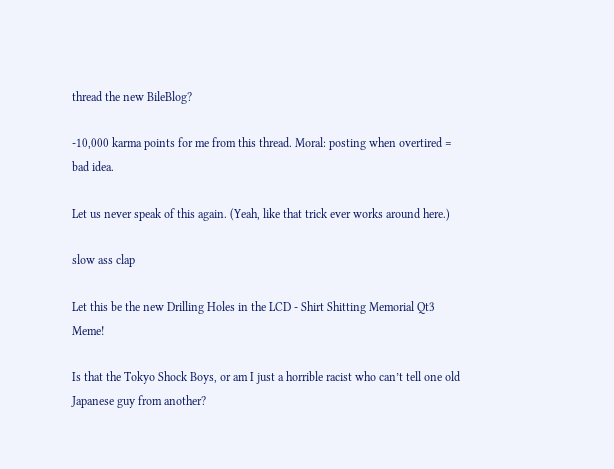thread the new BileBlog?

-10,000 karma points for me from this thread. Moral: posting when overtired = bad idea.

Let us never speak of this again. (Yeah, like that trick ever works around here.)

slow ass clap

Let this be the new Drilling Holes in the LCD - Shirt Shitting Memorial Qt3 Meme!

Is that the Tokyo Shock Boys, or am I just a horrible racist who can’t tell one old Japanese guy from another?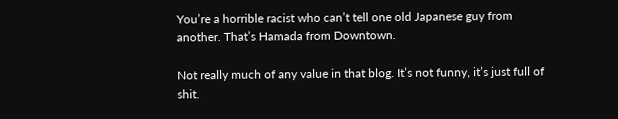You’re a horrible racist who can’t tell one old Japanese guy from another. That’s Hamada from Downtown.

Not really much of any value in that blog. It’s not funny, it’s just full of shit.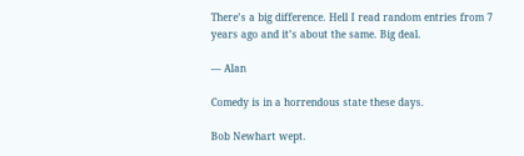There’s a big difference. Hell I read random entries from 7 years ago and it’s about the same. Big deal.

— Alan

Comedy is in a horrendous state these days.

Bob Newhart wept.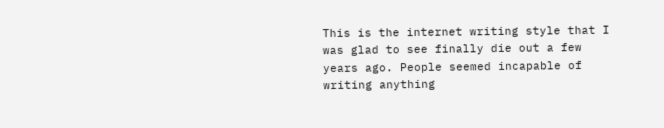This is the internet writing style that I was glad to see finally die out a few years ago. People seemed incapable of writing anything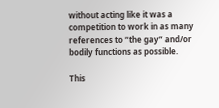without acting like it was a competition to work in as many references to “the gay” and/or bodily functions as possible.

This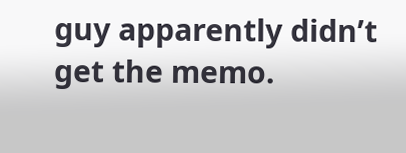guy apparently didn’t get the memo.